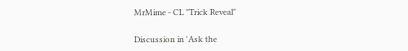MrMime - CL "Trick Reveal"

Discussion in 'Ask the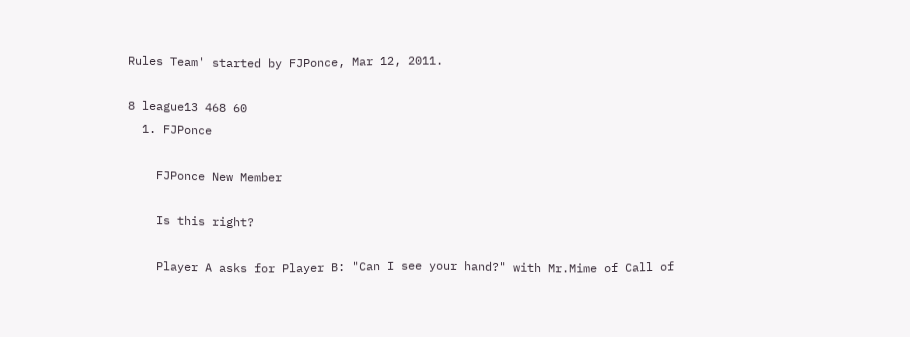Rules Team' started by FJPonce, Mar 12, 2011.

8 league13 468 60
  1. FJPonce

    FJPonce New Member

    Is this right?

    Player A asks for Player B: "Can I see your hand?" with Mr.Mime of Call of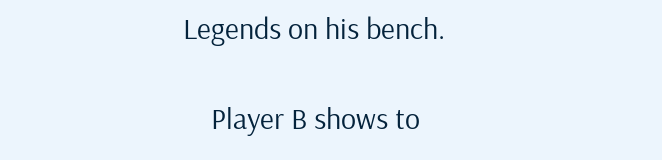Legends on his bench.

    Player B shows to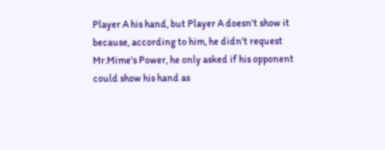Player A his hand, but Player A doesn't show it because, according to him, he didn't request Mr.Mime's Power, he only asked if his opponent could show his hand as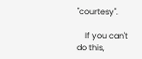"courtesy".

    If you can't do this,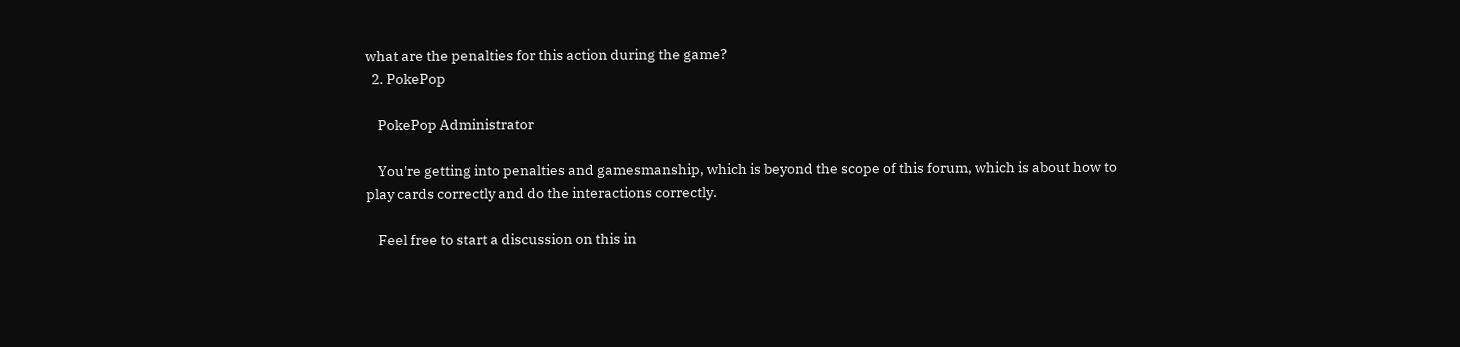what are the penalties for this action during the game?
  2. PokePop

    PokePop Administrator

    You're getting into penalties and gamesmanship, which is beyond the scope of this forum, which is about how to play cards correctly and do the interactions correctly.

    Feel free to start a discussion on this in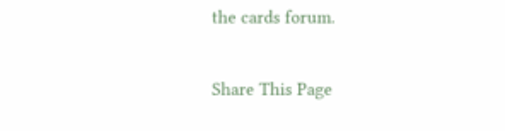the cards forum.

Share This Page